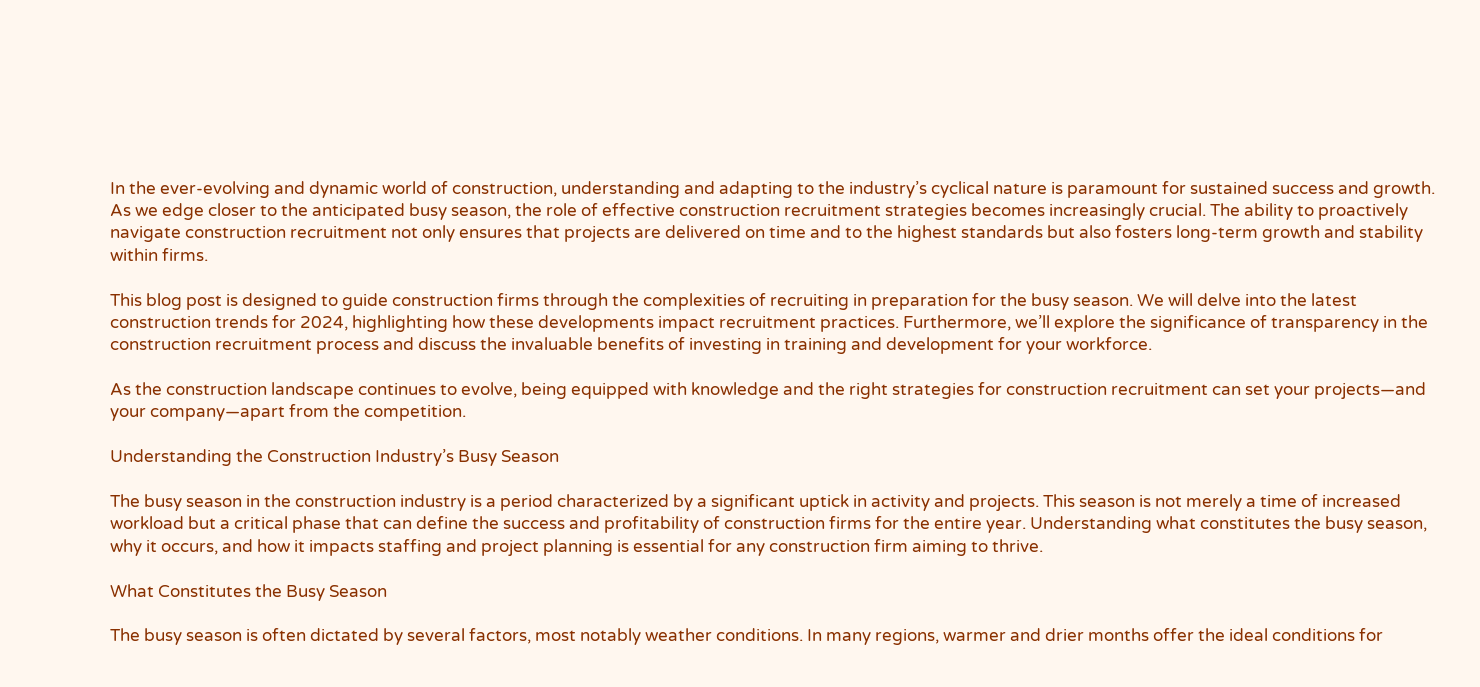In the ever-evolving and dynamic world of construction, understanding and adapting to the industry’s cyclical nature is paramount for sustained success and growth. As we edge closer to the anticipated busy season, the role of effective construction recruitment strategies becomes increasingly crucial. The ability to proactively navigate construction recruitment not only ensures that projects are delivered on time and to the highest standards but also fosters long-term growth and stability within firms.

This blog post is designed to guide construction firms through the complexities of recruiting in preparation for the busy season. We will delve into the latest construction trends for 2024, highlighting how these developments impact recruitment practices. Furthermore, we’ll explore the significance of transparency in the construction recruitment process and discuss the invaluable benefits of investing in training and development for your workforce.

As the construction landscape continues to evolve, being equipped with knowledge and the right strategies for construction recruitment can set your projects—and your company—apart from the competition.

Understanding the Construction Industry’s Busy Season

The busy season in the construction industry is a period characterized by a significant uptick in activity and projects. This season is not merely a time of increased workload but a critical phase that can define the success and profitability of construction firms for the entire year. Understanding what constitutes the busy season, why it occurs, and how it impacts staffing and project planning is essential for any construction firm aiming to thrive.

What Constitutes the Busy Season

The busy season is often dictated by several factors, most notably weather conditions. In many regions, warmer and drier months offer the ideal conditions for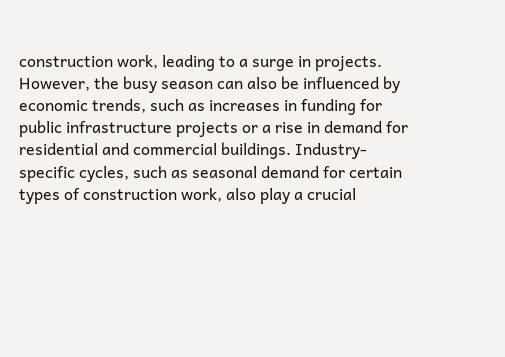construction work, leading to a surge in projects. However, the busy season can also be influenced by economic trends, such as increases in funding for public infrastructure projects or a rise in demand for residential and commercial buildings. Industry-specific cycles, such as seasonal demand for certain types of construction work, also play a crucial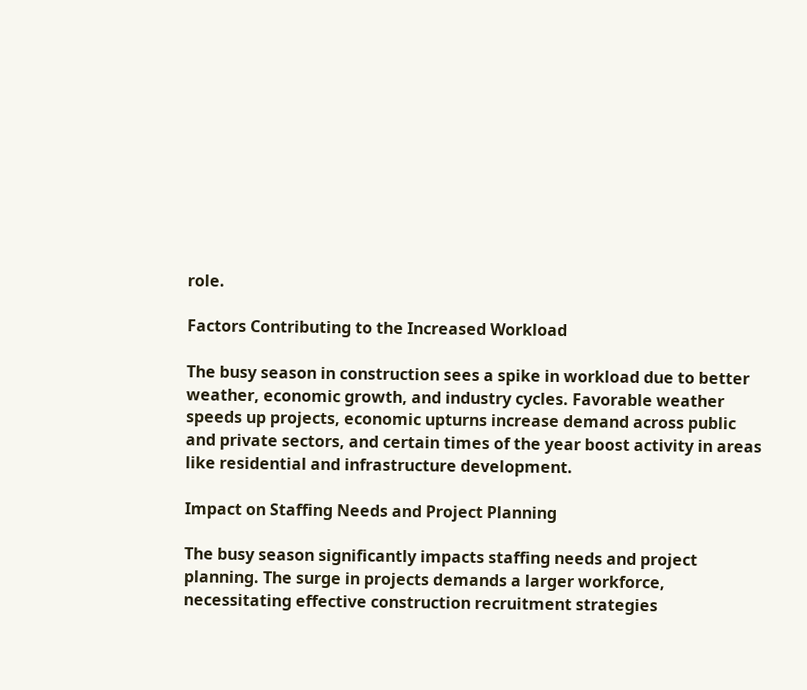role.

Factors Contributing to the Increased Workload

The busy season in construction sees a spike in workload due to better weather, economic growth, and industry cycles. Favorable weather speeds up projects, economic upturns increase demand across public and private sectors, and certain times of the year boost activity in areas like residential and infrastructure development.

Impact on Staffing Needs and Project Planning

The busy season significantly impacts staffing needs and project planning. The surge in projects demands a larger workforce, necessitating effective construction recruitment strategies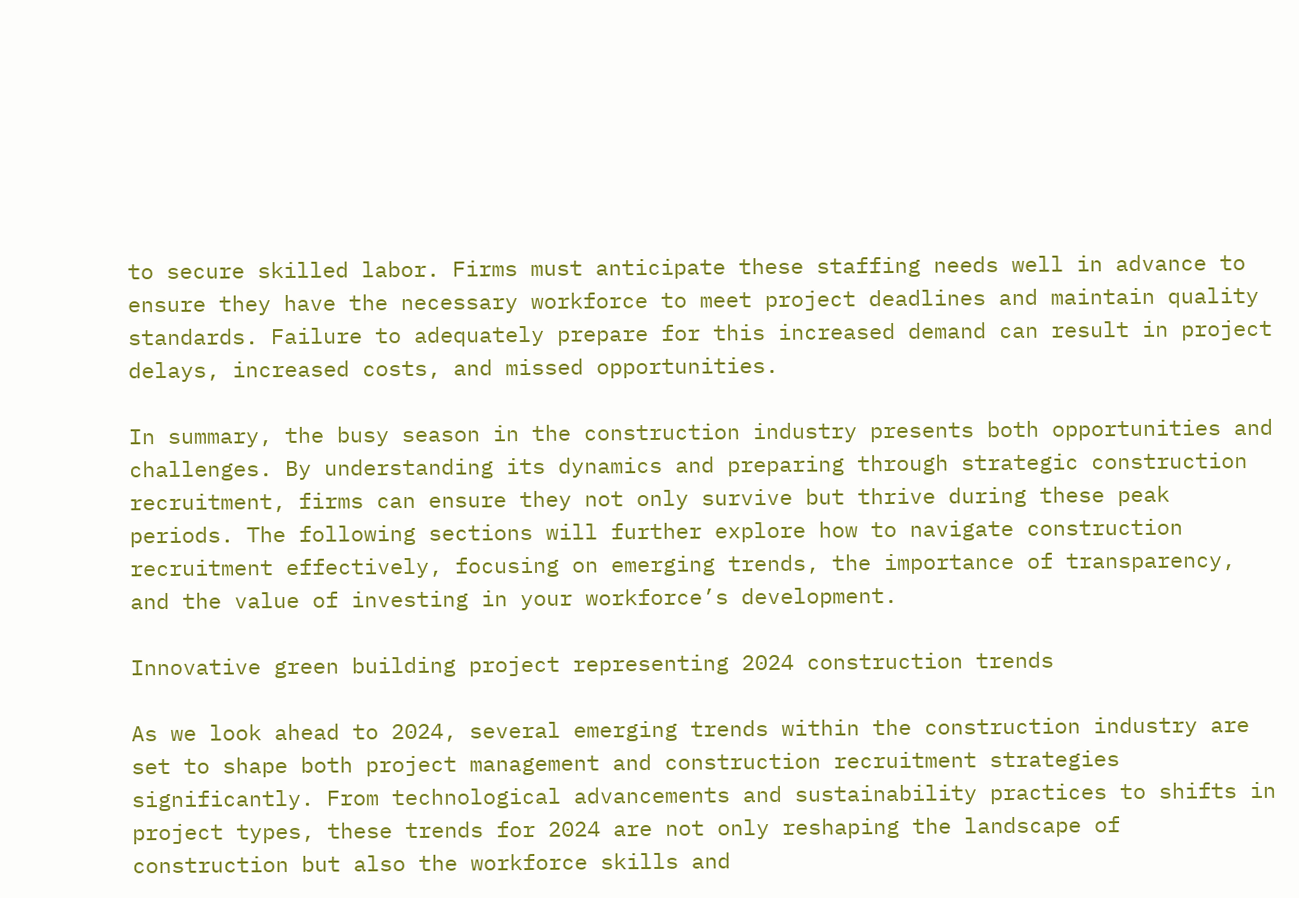to secure skilled labor. Firms must anticipate these staffing needs well in advance to ensure they have the necessary workforce to meet project deadlines and maintain quality standards. Failure to adequately prepare for this increased demand can result in project delays, increased costs, and missed opportunities.

In summary, the busy season in the construction industry presents both opportunities and challenges. By understanding its dynamics and preparing through strategic construction recruitment, firms can ensure they not only survive but thrive during these peak periods. The following sections will further explore how to navigate construction recruitment effectively, focusing on emerging trends, the importance of transparency, and the value of investing in your workforce’s development.

Innovative green building project representing 2024 construction trends

As we look ahead to 2024, several emerging trends within the construction industry are set to shape both project management and construction recruitment strategies significantly. From technological advancements and sustainability practices to shifts in project types, these trends for 2024 are not only reshaping the landscape of construction but also the workforce skills and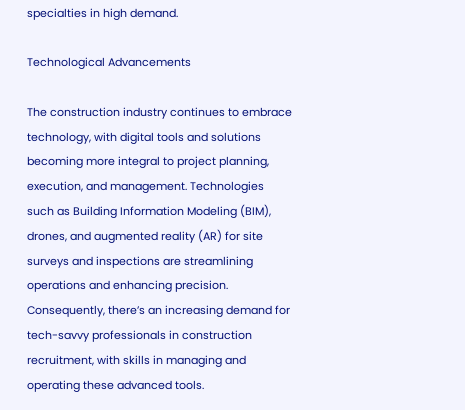specialties in high demand.

Technological Advancements

The construction industry continues to embrace technology, with digital tools and solutions becoming more integral to project planning, execution, and management. Technologies such as Building Information Modeling (BIM), drones, and augmented reality (AR) for site surveys and inspections are streamlining operations and enhancing precision. Consequently, there’s an increasing demand for tech-savvy professionals in construction recruitment, with skills in managing and operating these advanced tools.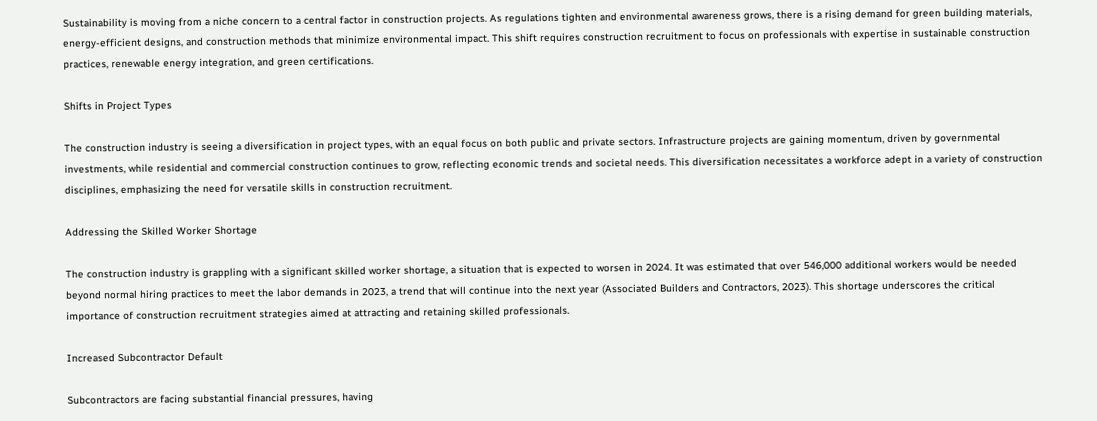Sustainability is moving from a niche concern to a central factor in construction projects. As regulations tighten and environmental awareness grows, there is a rising demand for green building materials, energy-efficient designs, and construction methods that minimize environmental impact. This shift requires construction recruitment to focus on professionals with expertise in sustainable construction practices, renewable energy integration, and green certifications.

Shifts in Project Types

The construction industry is seeing a diversification in project types, with an equal focus on both public and private sectors. Infrastructure projects are gaining momentum, driven by governmental investments, while residential and commercial construction continues to grow, reflecting economic trends and societal needs. This diversification necessitates a workforce adept in a variety of construction disciplines, emphasizing the need for versatile skills in construction recruitment.

Addressing the Skilled Worker Shortage

The construction industry is grappling with a significant skilled worker shortage, a situation that is expected to worsen in 2024. It was estimated that over 546,000 additional workers would be needed beyond normal hiring practices to meet the labor demands in 2023, a trend that will continue into the next year (Associated Builders and Contractors, 2023). This shortage underscores the critical importance of construction recruitment strategies aimed at attracting and retaining skilled professionals.

Increased Subcontractor Default

Subcontractors are facing substantial financial pressures, having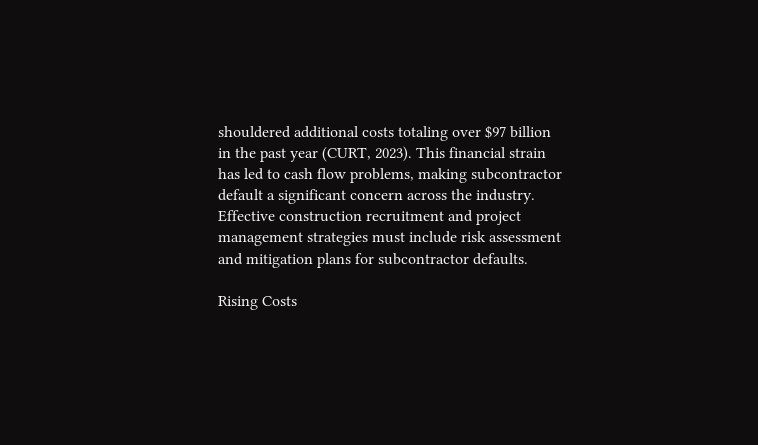shouldered additional costs totaling over $97 billion in the past year (CURT, 2023). This financial strain has led to cash flow problems, making subcontractor default a significant concern across the industry. Effective construction recruitment and project management strategies must include risk assessment and mitigation plans for subcontractor defaults.

Rising Costs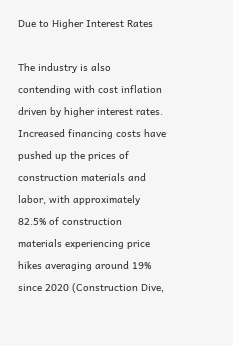Due to Higher Interest Rates

The industry is also contending with cost inflation driven by higher interest rates. Increased financing costs have pushed up the prices of construction materials and labor, with approximately 82.5% of construction materials experiencing price hikes averaging around 19% since 2020 (Construction Dive,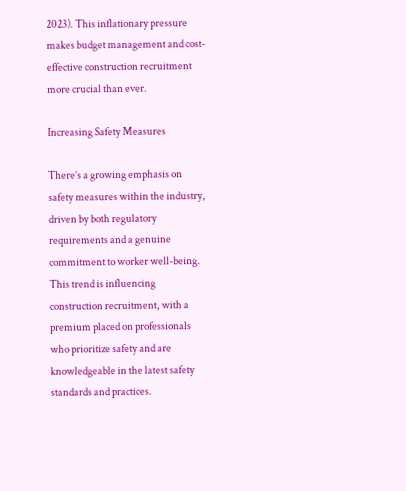2023). This inflationary pressure makes budget management and cost-effective construction recruitment more crucial than ever.

Increasing Safety Measures

There’s a growing emphasis on safety measures within the industry, driven by both regulatory requirements and a genuine commitment to worker well-being. This trend is influencing construction recruitment, with a premium placed on professionals who prioritize safety and are knowledgeable in the latest safety standards and practices.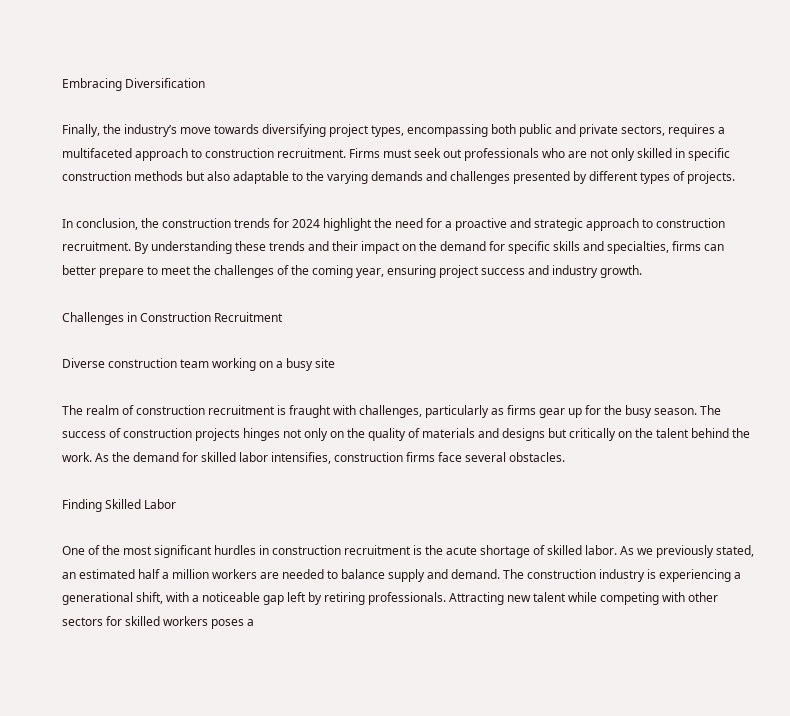Embracing Diversification

Finally, the industry’s move towards diversifying project types, encompassing both public and private sectors, requires a multifaceted approach to construction recruitment. Firms must seek out professionals who are not only skilled in specific construction methods but also adaptable to the varying demands and challenges presented by different types of projects.

In conclusion, the construction trends for 2024 highlight the need for a proactive and strategic approach to construction recruitment. By understanding these trends and their impact on the demand for specific skills and specialties, firms can better prepare to meet the challenges of the coming year, ensuring project success and industry growth.

Challenges in Construction Recruitment

Diverse construction team working on a busy site

The realm of construction recruitment is fraught with challenges, particularly as firms gear up for the busy season. The success of construction projects hinges not only on the quality of materials and designs but critically on the talent behind the work. As the demand for skilled labor intensifies, construction firms face several obstacles.

Finding Skilled Labor

One of the most significant hurdles in construction recruitment is the acute shortage of skilled labor. As we previously stated, an estimated half a million workers are needed to balance supply and demand. The construction industry is experiencing a generational shift, with a noticeable gap left by retiring professionals. Attracting new talent while competing with other sectors for skilled workers poses a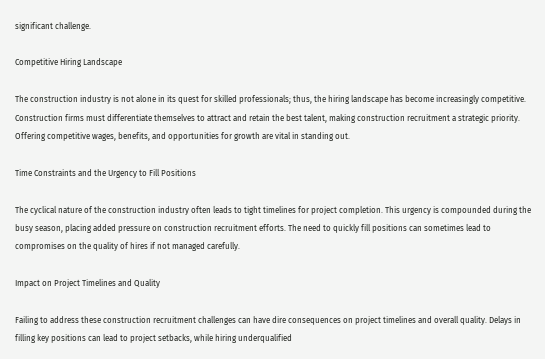significant challenge.

Competitive Hiring Landscape

The construction industry is not alone in its quest for skilled professionals; thus, the hiring landscape has become increasingly competitive. Construction firms must differentiate themselves to attract and retain the best talent, making construction recruitment a strategic priority. Offering competitive wages, benefits, and opportunities for growth are vital in standing out.

Time Constraints and the Urgency to Fill Positions

The cyclical nature of the construction industry often leads to tight timelines for project completion. This urgency is compounded during the busy season, placing added pressure on construction recruitment efforts. The need to quickly fill positions can sometimes lead to compromises on the quality of hires if not managed carefully.

Impact on Project Timelines and Quality

Failing to address these construction recruitment challenges can have dire consequences on project timelines and overall quality. Delays in filling key positions can lead to project setbacks, while hiring underqualified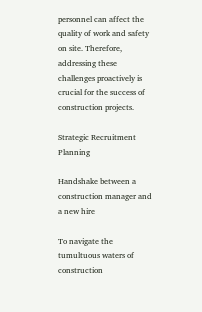personnel can affect the quality of work and safety on site. Therefore, addressing these challenges proactively is crucial for the success of construction projects.

Strategic Recruitment Planning

Handshake between a construction manager and a new hire

To navigate the tumultuous waters of construction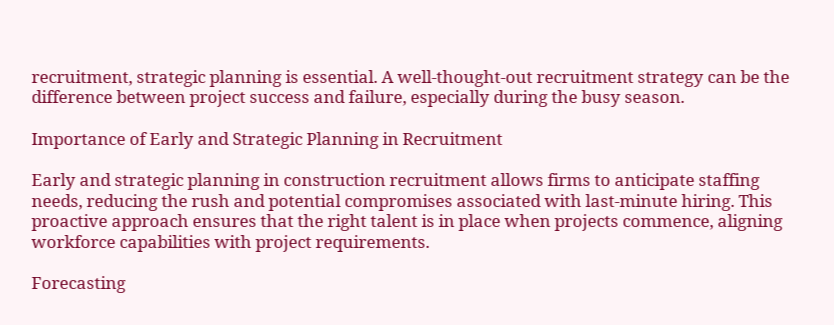recruitment, strategic planning is essential. A well-thought-out recruitment strategy can be the difference between project success and failure, especially during the busy season.

Importance of Early and Strategic Planning in Recruitment

Early and strategic planning in construction recruitment allows firms to anticipate staffing needs, reducing the rush and potential compromises associated with last-minute hiring. This proactive approach ensures that the right talent is in place when projects commence, aligning workforce capabilities with project requirements.

Forecasting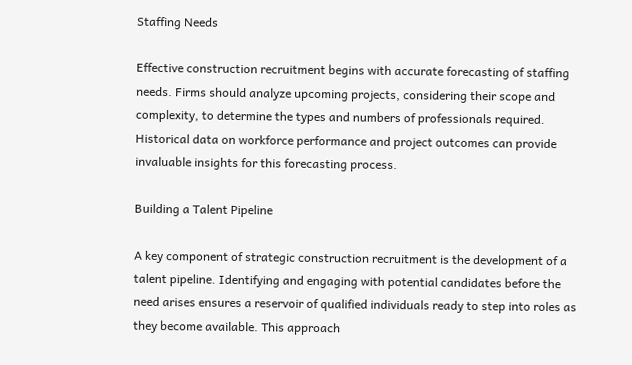Staffing Needs

Effective construction recruitment begins with accurate forecasting of staffing needs. Firms should analyze upcoming projects, considering their scope and complexity, to determine the types and numbers of professionals required. Historical data on workforce performance and project outcomes can provide invaluable insights for this forecasting process.

Building a Talent Pipeline

A key component of strategic construction recruitment is the development of a talent pipeline. Identifying and engaging with potential candidates before the need arises ensures a reservoir of qualified individuals ready to step into roles as they become available. This approach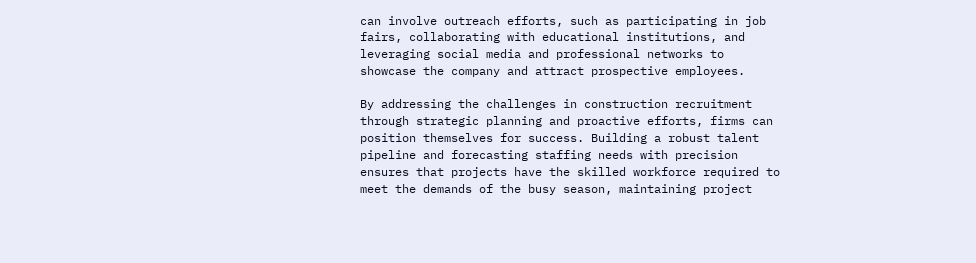can involve outreach efforts, such as participating in job fairs, collaborating with educational institutions, and leveraging social media and professional networks to showcase the company and attract prospective employees.

By addressing the challenges in construction recruitment through strategic planning and proactive efforts, firms can position themselves for success. Building a robust talent pipeline and forecasting staffing needs with precision ensures that projects have the skilled workforce required to meet the demands of the busy season, maintaining project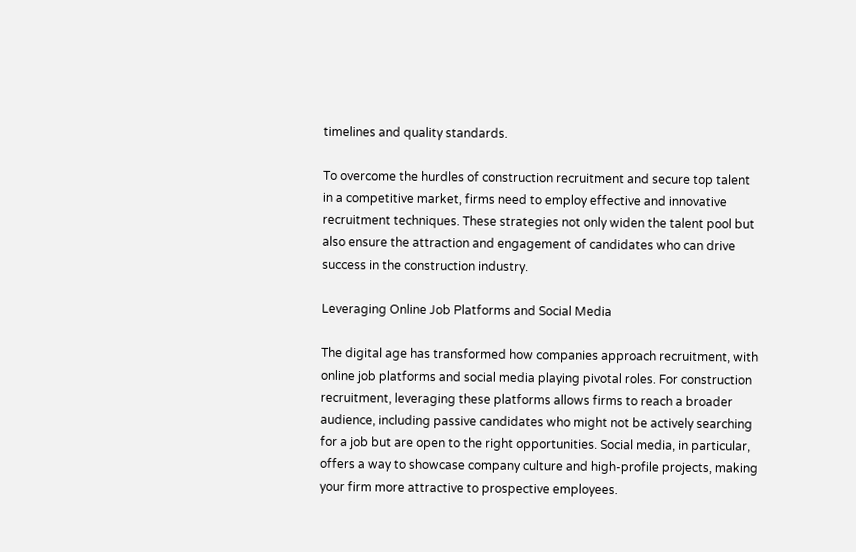timelines and quality standards.

To overcome the hurdles of construction recruitment and secure top talent in a competitive market, firms need to employ effective and innovative recruitment techniques. These strategies not only widen the talent pool but also ensure the attraction and engagement of candidates who can drive success in the construction industry.

Leveraging Online Job Platforms and Social Media

The digital age has transformed how companies approach recruitment, with online job platforms and social media playing pivotal roles. For construction recruitment, leveraging these platforms allows firms to reach a broader audience, including passive candidates who might not be actively searching for a job but are open to the right opportunities. Social media, in particular, offers a way to showcase company culture and high-profile projects, making your firm more attractive to prospective employees.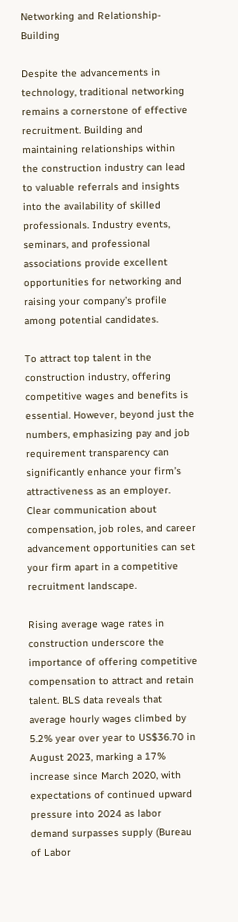Networking and Relationship-Building

Despite the advancements in technology, traditional networking remains a cornerstone of effective recruitment. Building and maintaining relationships within the construction industry can lead to valuable referrals and insights into the availability of skilled professionals. Industry events, seminars, and professional associations provide excellent opportunities for networking and raising your company’s profile among potential candidates.

To attract top talent in the construction industry, offering competitive wages and benefits is essential. However, beyond just the numbers, emphasizing pay and job requirement transparency can significantly enhance your firm’s attractiveness as an employer. Clear communication about compensation, job roles, and career advancement opportunities can set your firm apart in a competitive recruitment landscape.

Rising average wage rates in construction underscore the importance of offering competitive compensation to attract and retain talent. BLS data reveals that average hourly wages climbed by 5.2% year over year to US$36.70 in August 2023, marking a 17% increase since March 2020, with expectations of continued upward pressure into 2024 as labor demand surpasses supply (Bureau of Labor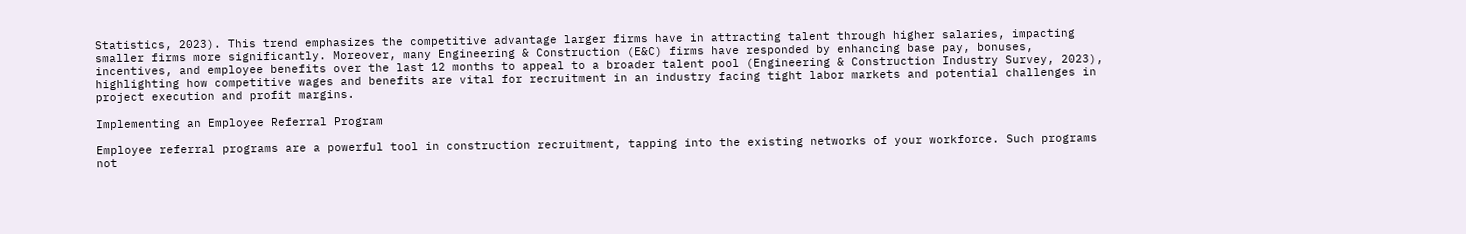Statistics, 2023). This trend emphasizes the competitive advantage larger firms have in attracting talent through higher salaries, impacting smaller firms more significantly. Moreover, many Engineering & Construction (E&C) firms have responded by enhancing base pay, bonuses, incentives, and employee benefits over the last 12 months to appeal to a broader talent pool (Engineering & Construction Industry Survey, 2023), highlighting how competitive wages and benefits are vital for recruitment in an industry facing tight labor markets and potential challenges in project execution and profit margins.

Implementing an Employee Referral Program

Employee referral programs are a powerful tool in construction recruitment, tapping into the existing networks of your workforce. Such programs not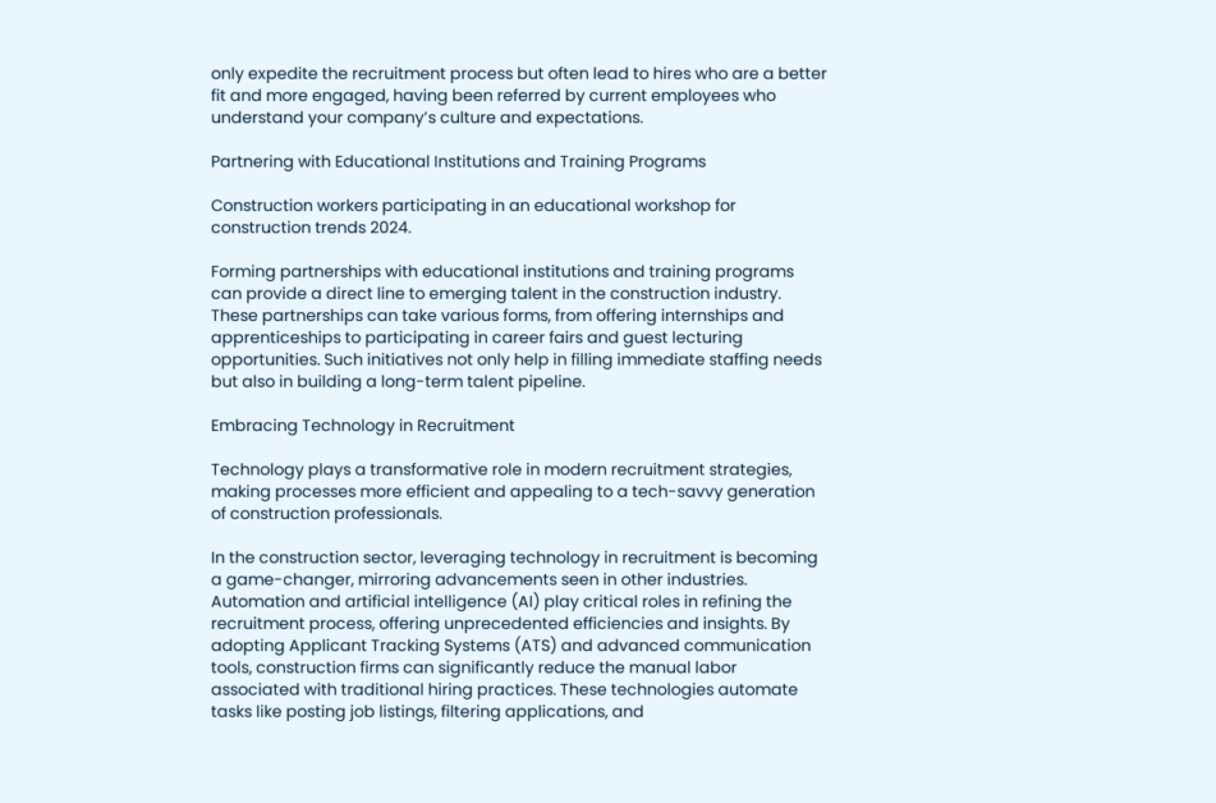only expedite the recruitment process but often lead to hires who are a better fit and more engaged, having been referred by current employees who understand your company’s culture and expectations.

Partnering with Educational Institutions and Training Programs

Construction workers participating in an educational workshop for construction trends 2024.

Forming partnerships with educational institutions and training programs can provide a direct line to emerging talent in the construction industry. These partnerships can take various forms, from offering internships and apprenticeships to participating in career fairs and guest lecturing opportunities. Such initiatives not only help in filling immediate staffing needs but also in building a long-term talent pipeline.

Embracing Technology in Recruitment

Technology plays a transformative role in modern recruitment strategies, making processes more efficient and appealing to a tech-savvy generation of construction professionals.

In the construction sector, leveraging technology in recruitment is becoming a game-changer, mirroring advancements seen in other industries. Automation and artificial intelligence (AI) play critical roles in refining the recruitment process, offering unprecedented efficiencies and insights. By adopting Applicant Tracking Systems (ATS) and advanced communication tools, construction firms can significantly reduce the manual labor associated with traditional hiring practices. These technologies automate tasks like posting job listings, filtering applications, and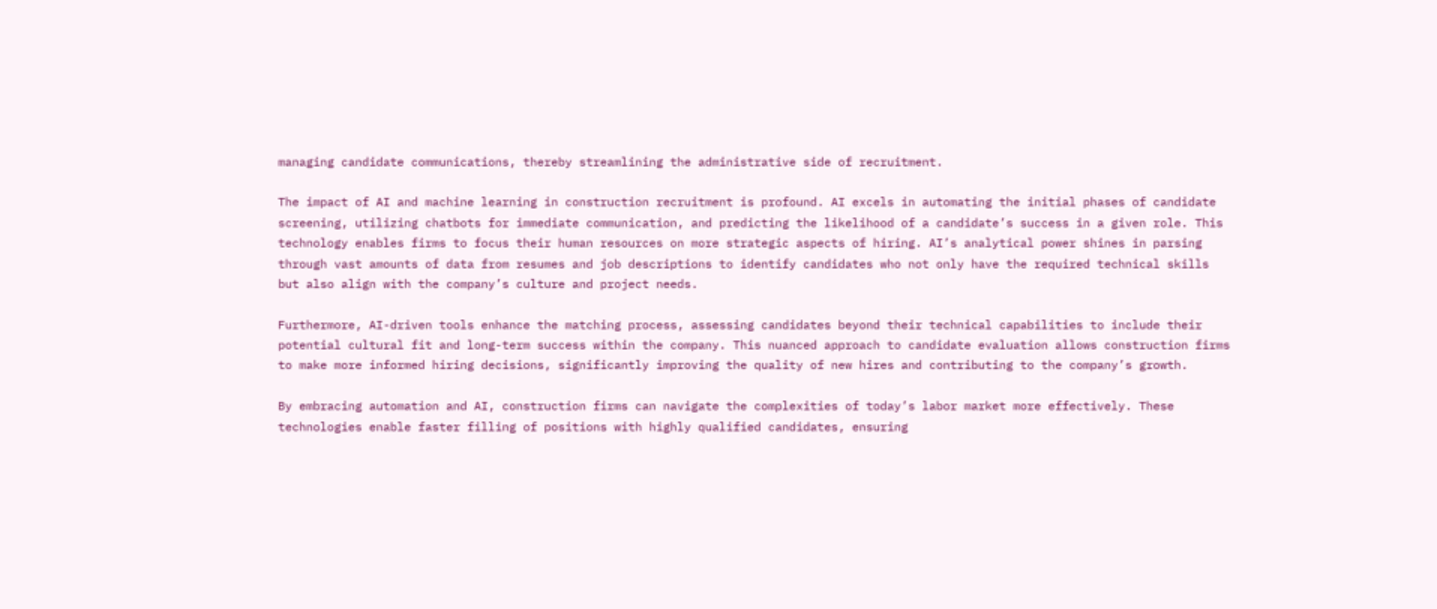managing candidate communications, thereby streamlining the administrative side of recruitment.

The impact of AI and machine learning in construction recruitment is profound. AI excels in automating the initial phases of candidate screening, utilizing chatbots for immediate communication, and predicting the likelihood of a candidate’s success in a given role. This technology enables firms to focus their human resources on more strategic aspects of hiring. AI’s analytical power shines in parsing through vast amounts of data from resumes and job descriptions to identify candidates who not only have the required technical skills but also align with the company’s culture and project needs.

Furthermore, AI-driven tools enhance the matching process, assessing candidates beyond their technical capabilities to include their potential cultural fit and long-term success within the company. This nuanced approach to candidate evaluation allows construction firms to make more informed hiring decisions, significantly improving the quality of new hires and contributing to the company’s growth.

By embracing automation and AI, construction firms can navigate the complexities of today’s labor market more effectively. These technologies enable faster filling of positions with highly qualified candidates, ensuring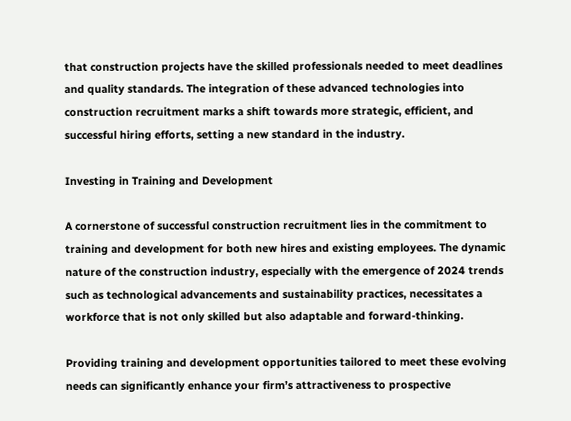that construction projects have the skilled professionals needed to meet deadlines and quality standards. The integration of these advanced technologies into construction recruitment marks a shift towards more strategic, efficient, and successful hiring efforts, setting a new standard in the industry.

Investing in Training and Development

A cornerstone of successful construction recruitment lies in the commitment to training and development for both new hires and existing employees. The dynamic nature of the construction industry, especially with the emergence of 2024 trends such as technological advancements and sustainability practices, necessitates a workforce that is not only skilled but also adaptable and forward-thinking.

Providing training and development opportunities tailored to meet these evolving needs can significantly enhance your firm’s attractiveness to prospective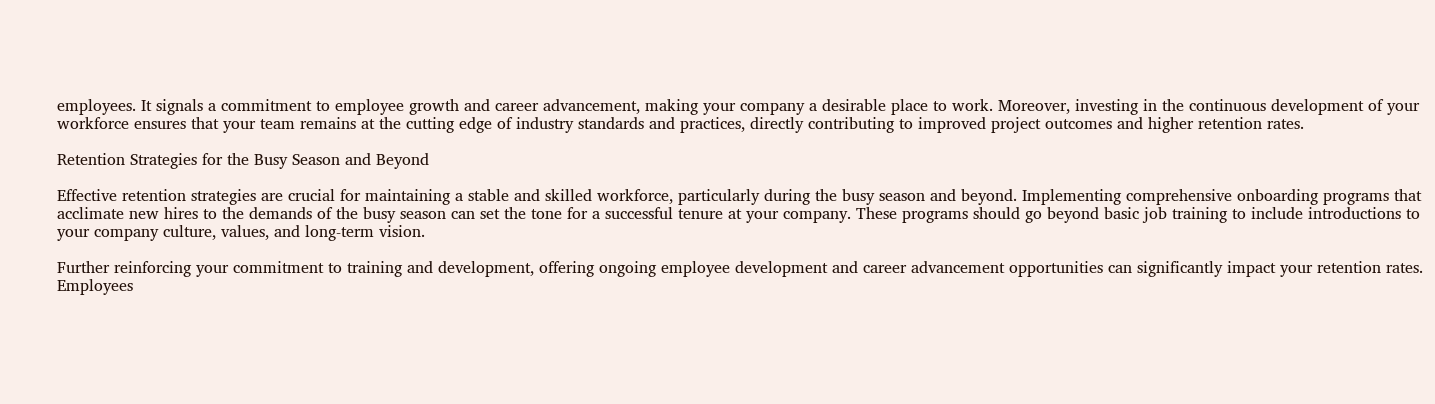employees. It signals a commitment to employee growth and career advancement, making your company a desirable place to work. Moreover, investing in the continuous development of your workforce ensures that your team remains at the cutting edge of industry standards and practices, directly contributing to improved project outcomes and higher retention rates.

Retention Strategies for the Busy Season and Beyond

Effective retention strategies are crucial for maintaining a stable and skilled workforce, particularly during the busy season and beyond. Implementing comprehensive onboarding programs that acclimate new hires to the demands of the busy season can set the tone for a successful tenure at your company. These programs should go beyond basic job training to include introductions to your company culture, values, and long-term vision.

Further reinforcing your commitment to training and development, offering ongoing employee development and career advancement opportunities can significantly impact your retention rates. Employees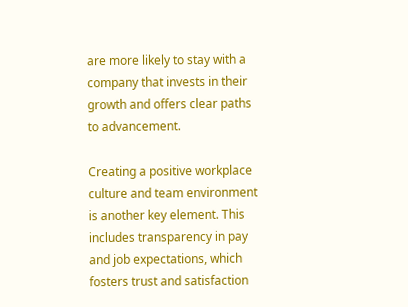are more likely to stay with a company that invests in their growth and offers clear paths to advancement.

Creating a positive workplace culture and team environment is another key element. This includes transparency in pay and job expectations, which fosters trust and satisfaction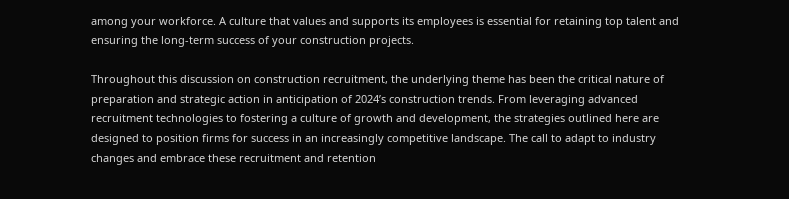among your workforce. A culture that values and supports its employees is essential for retaining top talent and ensuring the long-term success of your construction projects.

Throughout this discussion on construction recruitment, the underlying theme has been the critical nature of preparation and strategic action in anticipation of 2024’s construction trends. From leveraging advanced recruitment technologies to fostering a culture of growth and development, the strategies outlined here are designed to position firms for success in an increasingly competitive landscape. The call to adapt to industry changes and embrace these recruitment and retention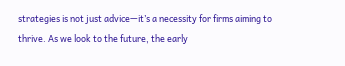strategies is not just advice—it’s a necessity for firms aiming to thrive. As we look to the future, the early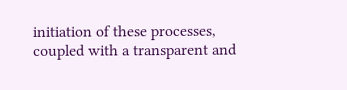initiation of these processes, coupled with a transparent and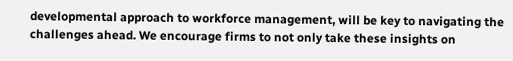developmental approach to workforce management, will be key to navigating the challenges ahead. We encourage firms to not only take these insights on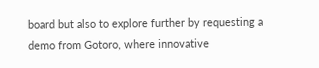board but also to explore further by requesting a demo from Gotoro, where innovative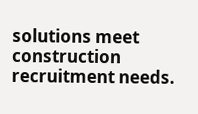solutions meet construction recruitment needs.